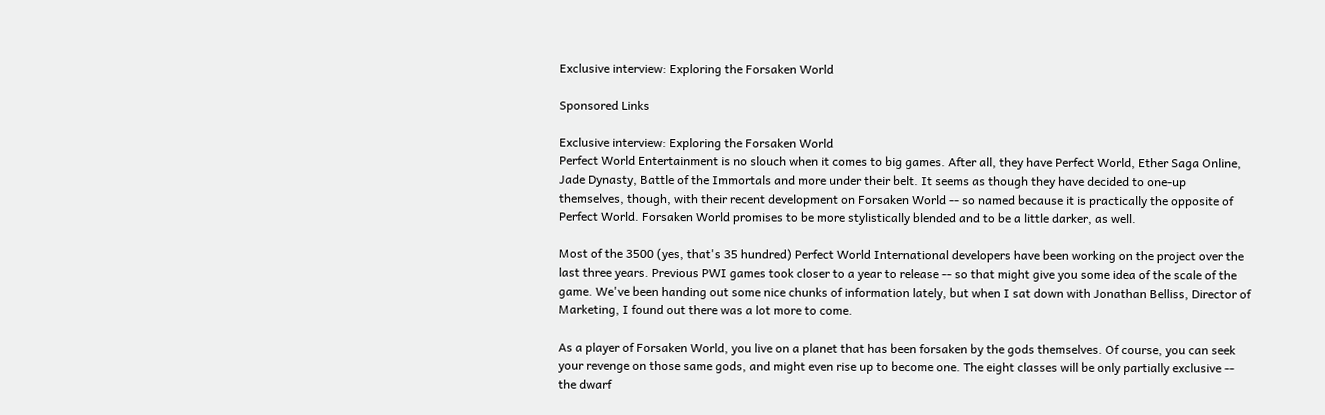Exclusive interview: Exploring the Forsaken World

Sponsored Links

Exclusive interview: Exploring the Forsaken World
Perfect World Entertainment is no slouch when it comes to big games. After all, they have Perfect World, Ether Saga Online, Jade Dynasty, Battle of the Immortals and more under their belt. It seems as though they have decided to one-up themselves, though, with their recent development on Forsaken World -- so named because it is practically the opposite of Perfect World. Forsaken World promises to be more stylistically blended and to be a little darker, as well.

Most of the 3500 (yes, that's 35 hundred) Perfect World International developers have been working on the project over the last three years. Previous PWI games took closer to a year to release -- so that might give you some idea of the scale of the game. We've been handing out some nice chunks of information lately, but when I sat down with Jonathan Belliss, Director of Marketing, I found out there was a lot more to come.

As a player of Forsaken World, you live on a planet that has been forsaken by the gods themselves. Of course, you can seek your revenge on those same gods, and might even rise up to become one. The eight classes will be only partially exclusive -- the dwarf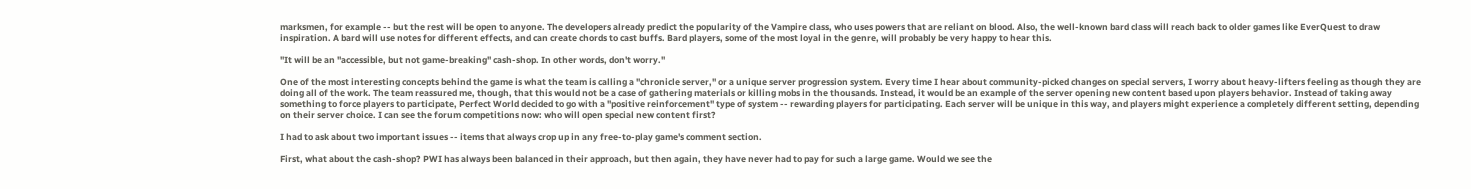marksmen, for example -- but the rest will be open to anyone. The developers already predict the popularity of the Vampire class, who uses powers that are reliant on blood. Also, the well-known bard class will reach back to older games like EverQuest to draw inspiration. A bard will use notes for different effects, and can create chords to cast buffs. Bard players, some of the most loyal in the genre, will probably be very happy to hear this.

"It will be an "accessible, but not game-breaking" cash-shop. In other words, don't worry."

One of the most interesting concepts behind the game is what the team is calling a "chronicle server," or a unique server progression system. Every time I hear about community-picked changes on special servers, I worry about heavy-lifters feeling as though they are doing all of the work. The team reassured me, though, that this would not be a case of gathering materials or killing mobs in the thousands. Instead, it would be an example of the server opening new content based upon players behavior. Instead of taking away something to force players to participate, Perfect World decided to go with a "positive reinforcement" type of system -- rewarding players for participating. Each server will be unique in this way, and players might experience a completely different setting, depending on their server choice. I can see the forum competitions now: who will open special new content first?

I had to ask about two important issues -- items that always crop up in any free-to-play game's comment section.

First, what about the cash-shop? PWI has always been balanced in their approach, but then again, they have never had to pay for such a large game. Would we see the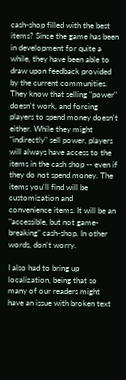cash-shop filled with the best items? Since the game has been in development for quite a while, they have been able to draw upon feedback provided by the current communities. They know that selling "power" doesn't work, and forcing players to spend money doesn't either. While they might "indirectly" sell power, players will always have access to the items in the cash shop -- even if they do not spend money. The items you'll find will be customization and convenience items. It will be an "accessible, but not game-breaking" cash-shop. In other words, don't worry.

I also had to bring up localization, being that so many of our readers might have an issue with broken text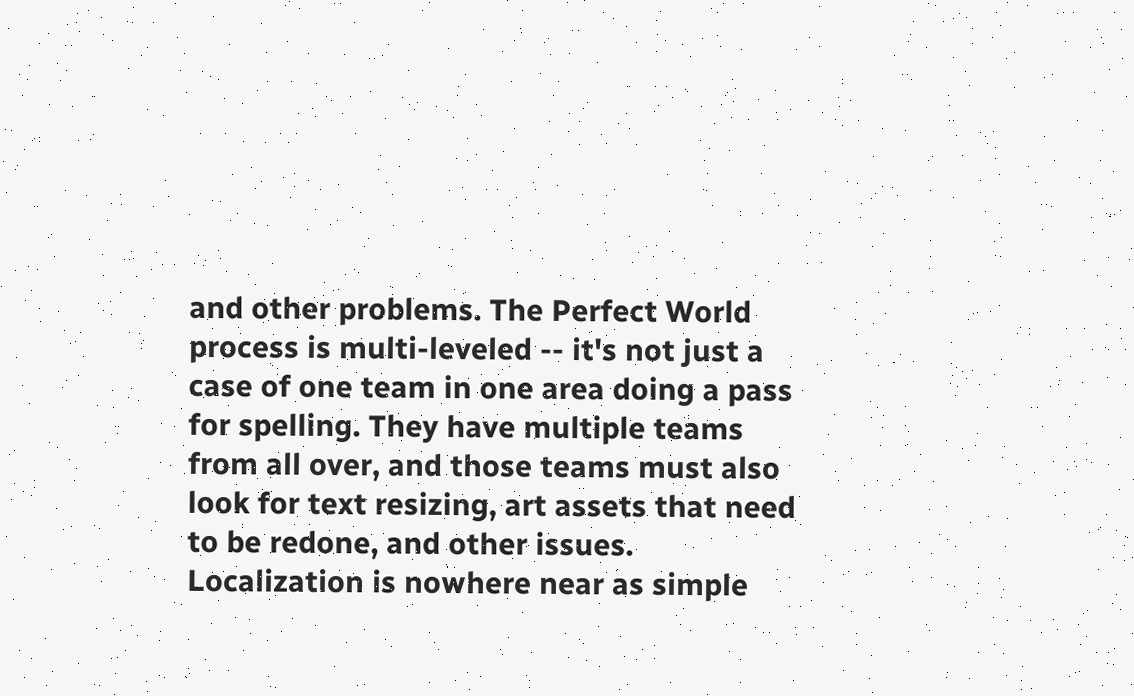and other problems. The Perfect World process is multi-leveled -- it's not just a case of one team in one area doing a pass for spelling. They have multiple teams from all over, and those teams must also look for text resizing, art assets that need to be redone, and other issues. Localization is nowhere near as simple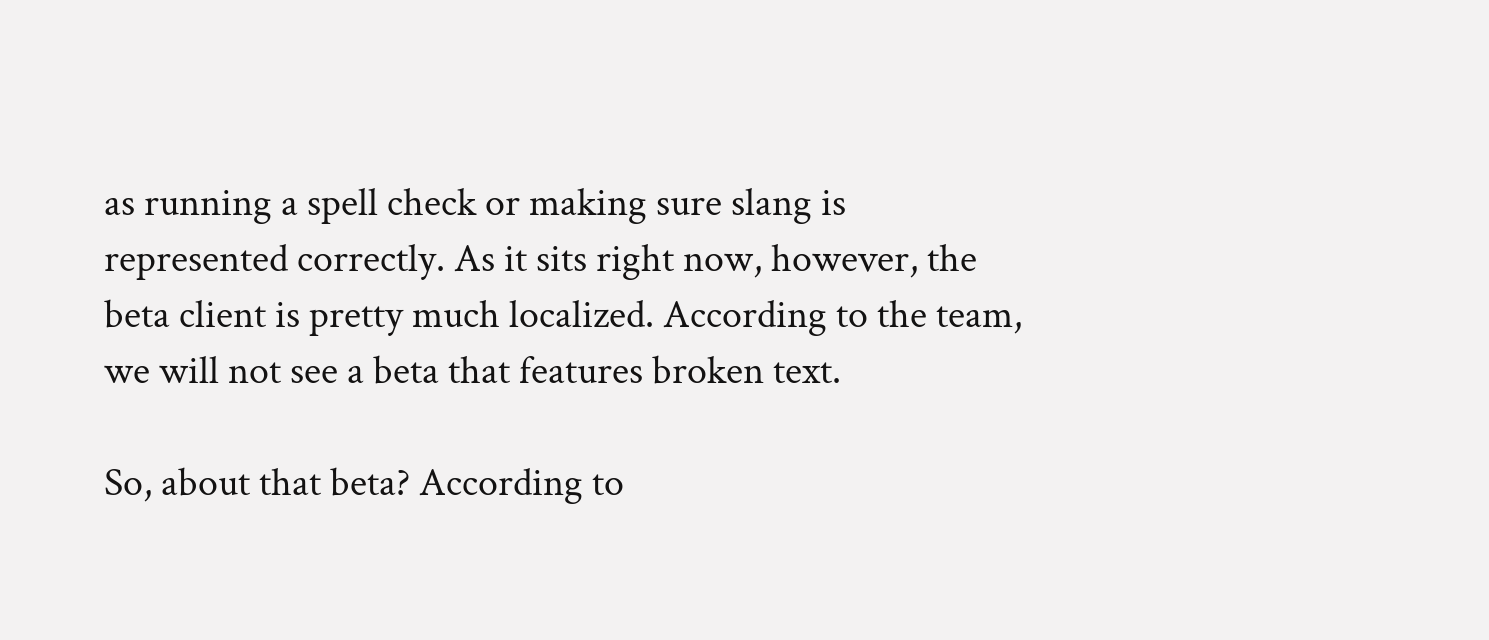as running a spell check or making sure slang is represented correctly. As it sits right now, however, the beta client is pretty much localized. According to the team, we will not see a beta that features broken text.

So, about that beta? According to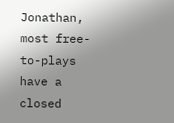Jonathan, most free-to-plays have a closed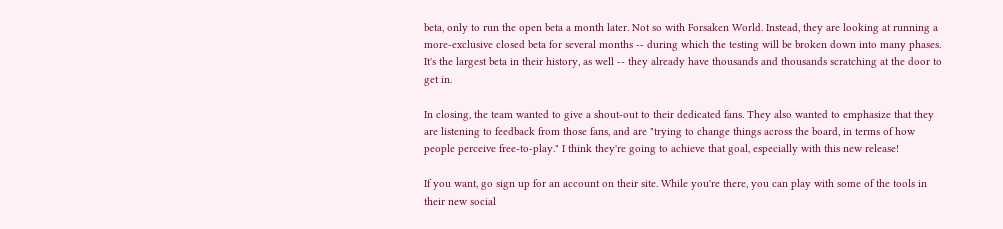beta, only to run the open beta a month later. Not so with Forsaken World. Instead, they are looking at running a more-exclusive closed beta for several months -- during which the testing will be broken down into many phases. It's the largest beta in their history, as well -- they already have thousands and thousands scratching at the door to get in.

In closing, the team wanted to give a shout-out to their dedicated fans. They also wanted to emphasize that they are listening to feedback from those fans, and are "trying to change things across the board, in terms of how people perceive free-to-play." I think they're going to achieve that goal, especially with this new release!

If you want, go sign up for an account on their site. While you're there, you can play with some of the tools in their new social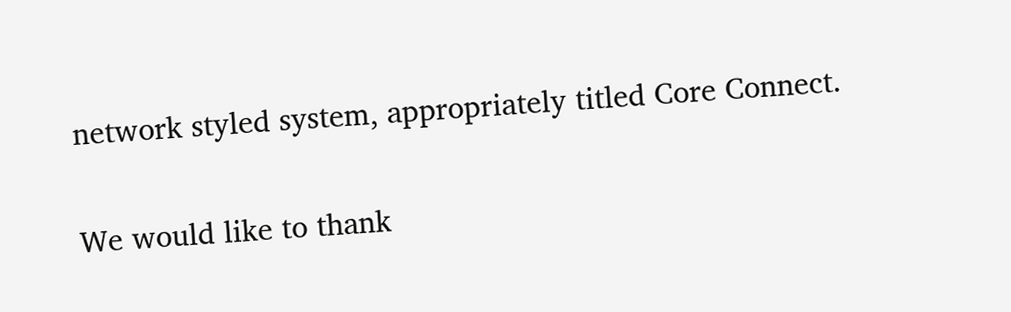network styled system, appropriately titled Core Connect.

We would like to thank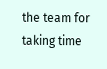the team for taking time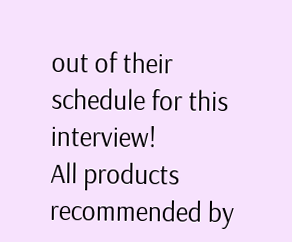out of their schedule for this interview!
All products recommended by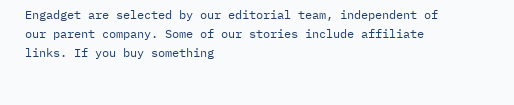Engadget are selected by our editorial team, independent of our parent company. Some of our stories include affiliate links. If you buy something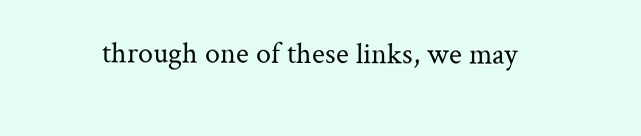through one of these links, we may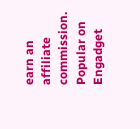earn an affiliate commission.
Popular on Engadget